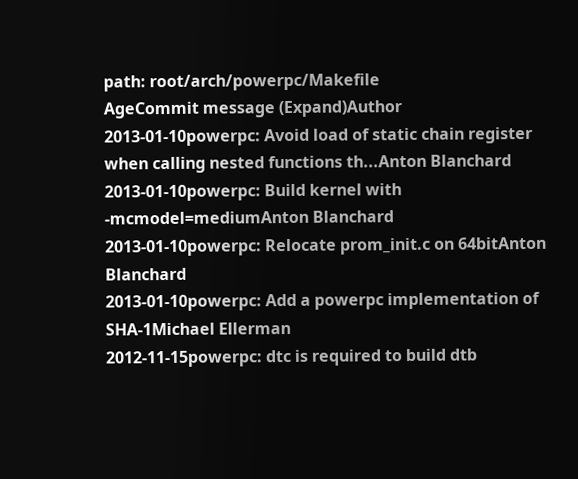path: root/arch/powerpc/Makefile
AgeCommit message (Expand)Author
2013-01-10powerpc: Avoid load of static chain register when calling nested functions th...Anton Blanchard
2013-01-10powerpc: Build kernel with -mcmodel=mediumAnton Blanchard
2013-01-10powerpc: Relocate prom_init.c on 64bitAnton Blanchard
2013-01-10powerpc: Add a powerpc implementation of SHA-1Michael Ellerman
2012-11-15powerpc: dtc is required to build dtb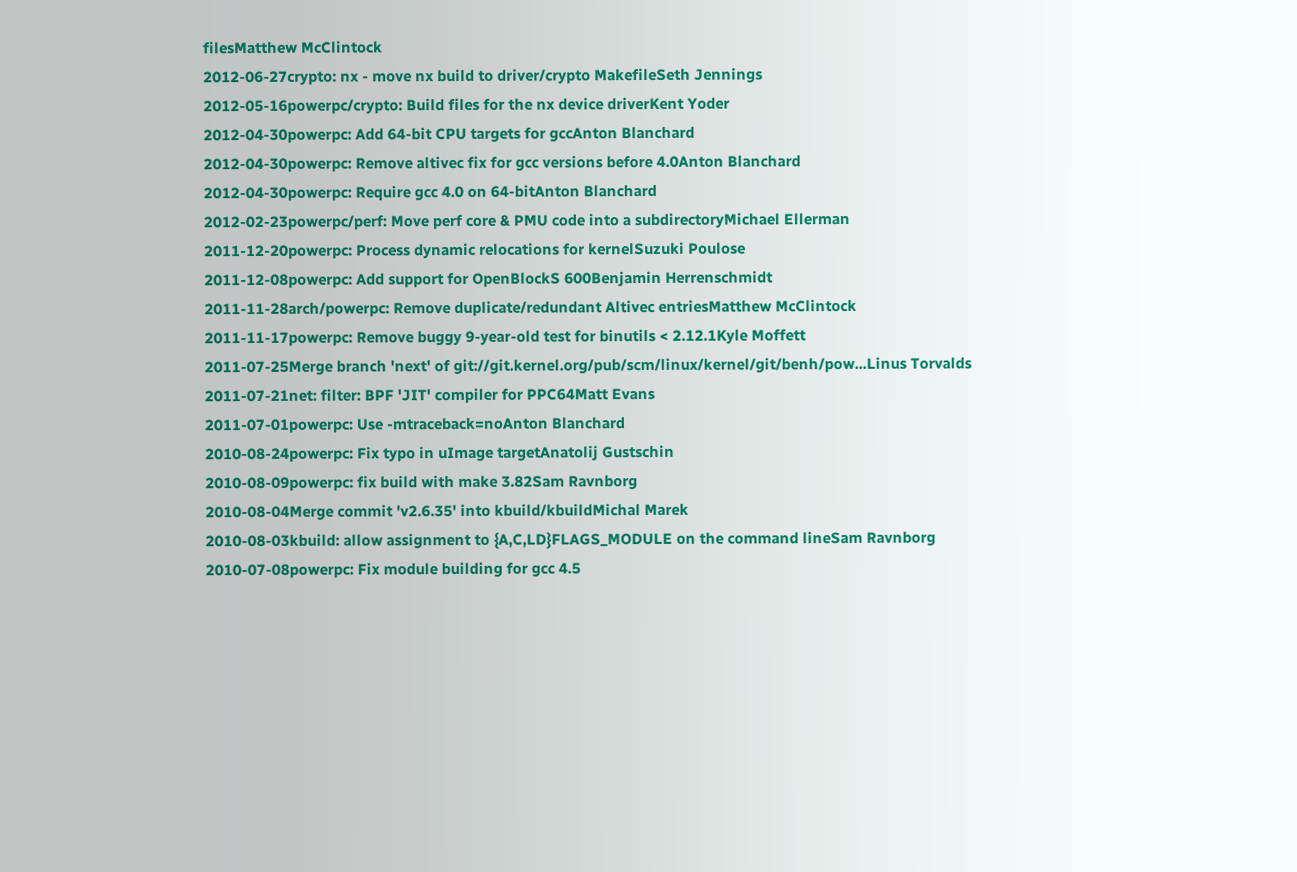filesMatthew McClintock
2012-06-27crypto: nx - move nx build to driver/crypto MakefileSeth Jennings
2012-05-16powerpc/crypto: Build files for the nx device driverKent Yoder
2012-04-30powerpc: Add 64-bit CPU targets for gccAnton Blanchard
2012-04-30powerpc: Remove altivec fix for gcc versions before 4.0Anton Blanchard
2012-04-30powerpc: Require gcc 4.0 on 64-bitAnton Blanchard
2012-02-23powerpc/perf: Move perf core & PMU code into a subdirectoryMichael Ellerman
2011-12-20powerpc: Process dynamic relocations for kernelSuzuki Poulose
2011-12-08powerpc: Add support for OpenBlockS 600Benjamin Herrenschmidt
2011-11-28arch/powerpc: Remove duplicate/redundant Altivec entriesMatthew McClintock
2011-11-17powerpc: Remove buggy 9-year-old test for binutils < 2.12.1Kyle Moffett
2011-07-25Merge branch 'next' of git://git.kernel.org/pub/scm/linux/kernel/git/benh/pow...Linus Torvalds
2011-07-21net: filter: BPF 'JIT' compiler for PPC64Matt Evans
2011-07-01powerpc: Use -mtraceback=noAnton Blanchard
2010-08-24powerpc: Fix typo in uImage targetAnatolij Gustschin
2010-08-09powerpc: fix build with make 3.82Sam Ravnborg
2010-08-04Merge commit 'v2.6.35' into kbuild/kbuildMichal Marek
2010-08-03kbuild: allow assignment to {A,C,LD}FLAGS_MODULE on the command lineSam Ravnborg
2010-07-08powerpc: Fix module building for gcc 4.5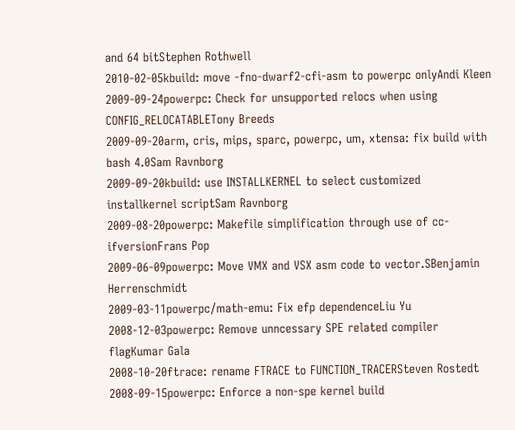and 64 bitStephen Rothwell
2010-02-05kbuild: move -fno-dwarf2-cfi-asm to powerpc onlyAndi Kleen
2009-09-24powerpc: Check for unsupported relocs when using CONFIG_RELOCATABLETony Breeds
2009-09-20arm, cris, mips, sparc, powerpc, um, xtensa: fix build with bash 4.0Sam Ravnborg
2009-09-20kbuild: use INSTALLKERNEL to select customized installkernel scriptSam Ravnborg
2009-08-20powerpc: Makefile simplification through use of cc-ifversionFrans Pop
2009-06-09powerpc: Move VMX and VSX asm code to vector.SBenjamin Herrenschmidt
2009-03-11powerpc/math-emu: Fix efp dependenceLiu Yu
2008-12-03powerpc: Remove unncessary SPE related compiler flagKumar Gala
2008-10-20ftrace: rename FTRACE to FUNCTION_TRACERSteven Rostedt
2008-09-15powerpc: Enforce a non-spe kernel build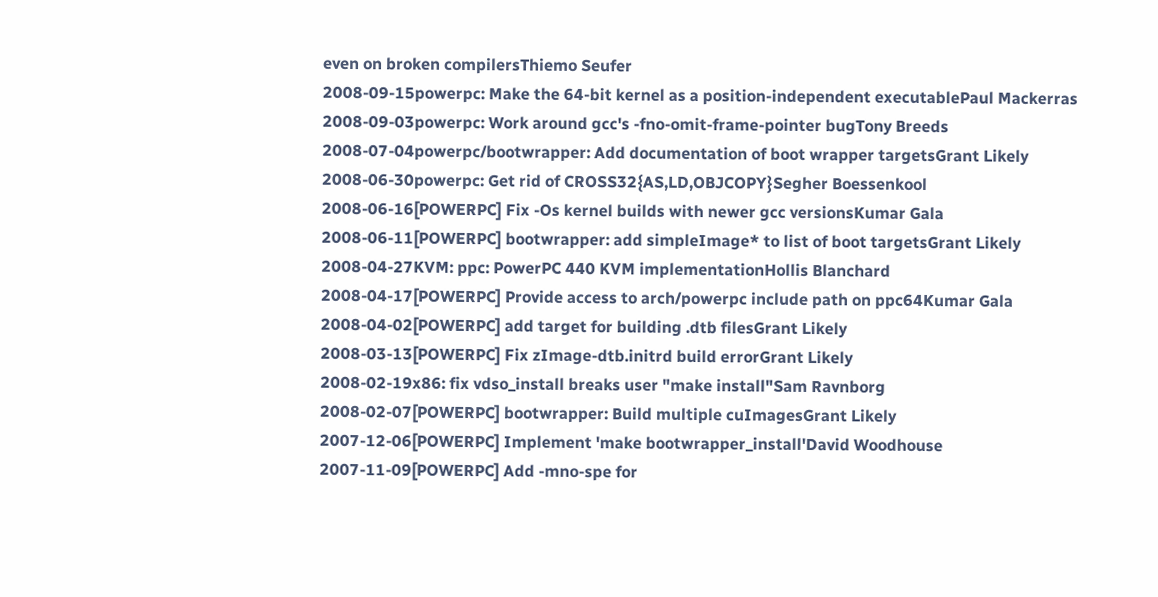even on broken compilersThiemo Seufer
2008-09-15powerpc: Make the 64-bit kernel as a position-independent executablePaul Mackerras
2008-09-03powerpc: Work around gcc's -fno-omit-frame-pointer bugTony Breeds
2008-07-04powerpc/bootwrapper: Add documentation of boot wrapper targetsGrant Likely
2008-06-30powerpc: Get rid of CROSS32{AS,LD,OBJCOPY}Segher Boessenkool
2008-06-16[POWERPC] Fix -Os kernel builds with newer gcc versionsKumar Gala
2008-06-11[POWERPC] bootwrapper: add simpleImage* to list of boot targetsGrant Likely
2008-04-27KVM: ppc: PowerPC 440 KVM implementationHollis Blanchard
2008-04-17[POWERPC] Provide access to arch/powerpc include path on ppc64Kumar Gala
2008-04-02[POWERPC] add target for building .dtb filesGrant Likely
2008-03-13[POWERPC] Fix zImage-dtb.initrd build errorGrant Likely
2008-02-19x86: fix vdso_install breaks user "make install"Sam Ravnborg
2008-02-07[POWERPC] bootwrapper: Build multiple cuImagesGrant Likely
2007-12-06[POWERPC] Implement 'make bootwrapper_install'David Woodhouse
2007-11-09[POWERPC] Add -mno-spe for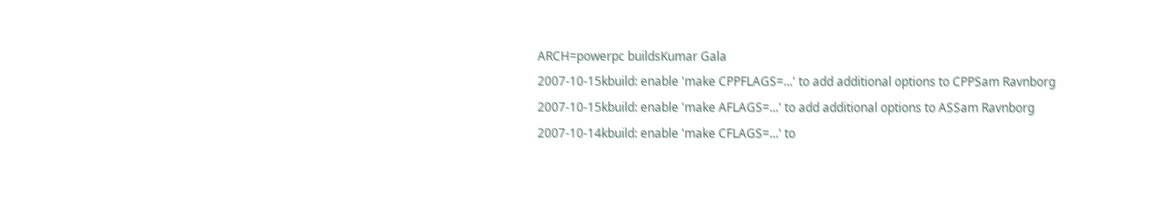ARCH=powerpc buildsKumar Gala
2007-10-15kbuild: enable 'make CPPFLAGS=...' to add additional options to CPPSam Ravnborg
2007-10-15kbuild: enable 'make AFLAGS=...' to add additional options to ASSam Ravnborg
2007-10-14kbuild: enable 'make CFLAGS=...' to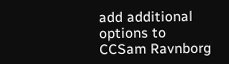add additional options to CCSam Ravnborg